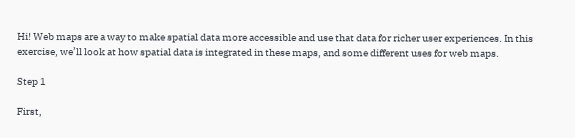Hi! Web maps are a way to make spatial data more accessible and use that data for richer user experiences. In this exercise, we’ll look at how spatial data is integrated in these maps, and some different uses for web maps.

Step 1

First,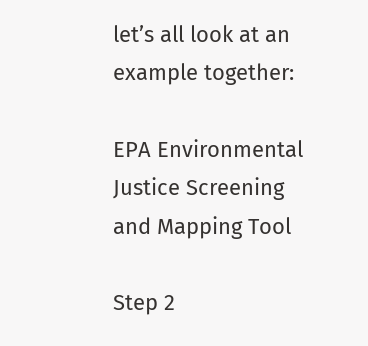let’s all look at an example together:

EPA Environmental Justice Screening and Mapping Tool

Step 2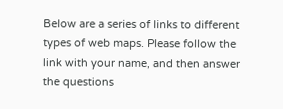Below are a series of links to different types of web maps. Please follow the link with your name, and then answer the questions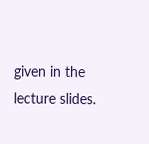given in the lecture slides.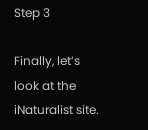Step 3

Finally, let’s look at the iNaturalist site.